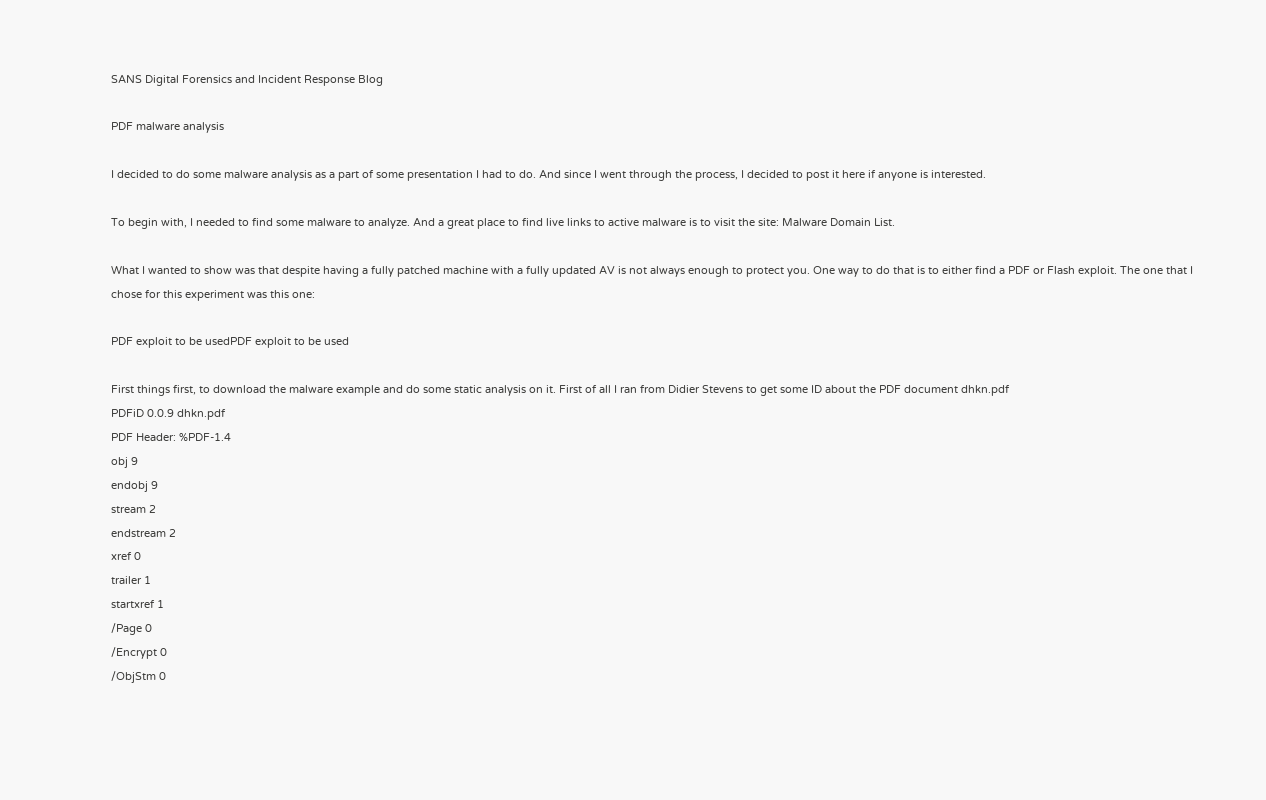SANS Digital Forensics and Incident Response Blog

PDF malware analysis

I decided to do some malware analysis as a part of some presentation I had to do. And since I went through the process, I decided to post it here if anyone is interested.

To begin with, I needed to find some malware to analyze. And a great place to find live links to active malware is to visit the site: Malware Domain List.

What I wanted to show was that despite having a fully patched machine with a fully updated AV is not always enough to protect you. One way to do that is to either find a PDF or Flash exploit. The one that I chose for this experiment was this one:

PDF exploit to be usedPDF exploit to be used

First things first, to download the malware example and do some static analysis on it. First of all I ran from Didier Stevens to get some ID about the PDF document dhkn.pdf
PDFiD 0.0.9 dhkn.pdf
PDF Header: %PDF-1.4
obj 9
endobj 9
stream 2
endstream 2
xref 0
trailer 1
startxref 1
/Page 0
/Encrypt 0
/ObjStm 0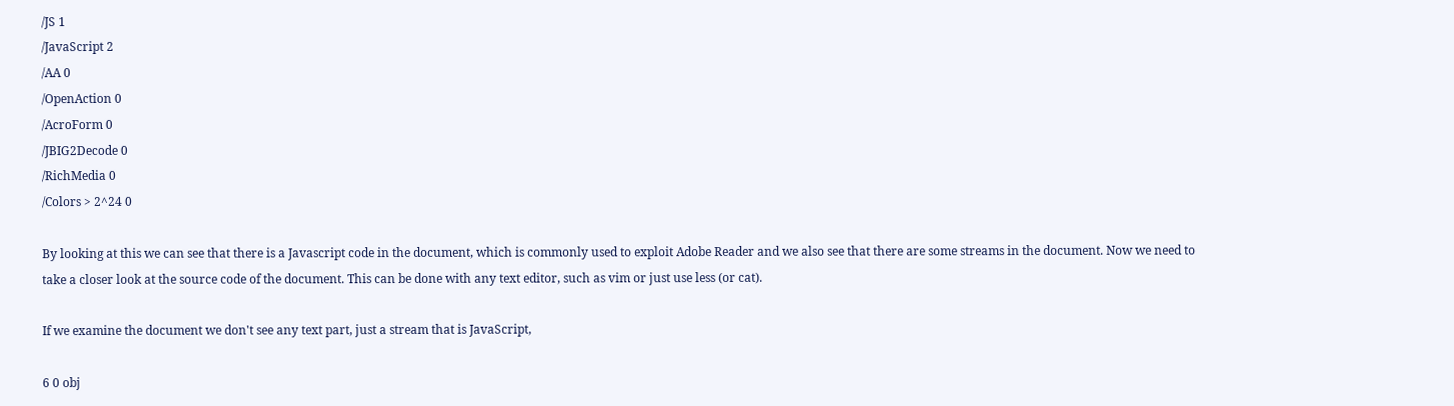/JS 1
/JavaScript 2
/AA 0
/OpenAction 0
/AcroForm 0
/JBIG2Decode 0
/RichMedia 0
/Colors > 2^24 0

By looking at this we can see that there is a Javascript code in the document, which is commonly used to exploit Adobe Reader and we also see that there are some streams in the document. Now we need to take a closer look at the source code of the document. This can be done with any text editor, such as vim or just use less (or cat).

If we examine the document we don't see any text part, just a stream that is JavaScript,

6 0 obj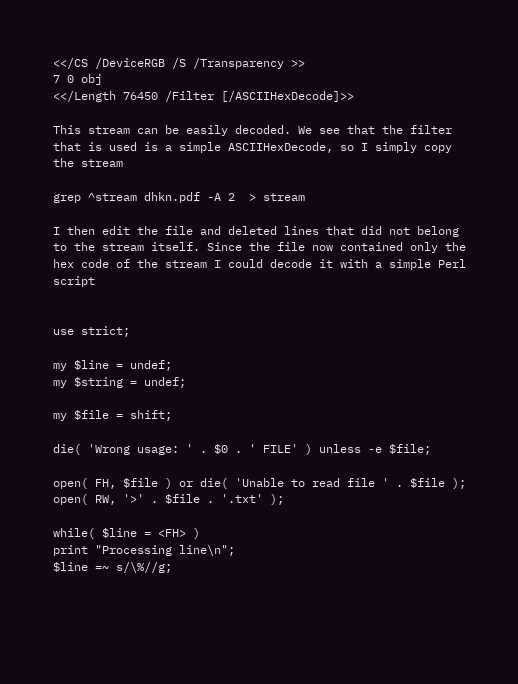<</CS /DeviceRGB /S /Transparency >>
7 0 obj
<</Length 76450 /Filter [/ASCIIHexDecode]>>

This stream can be easily decoded. We see that the filter that is used is a simple ASCIIHexDecode, so I simply copy the stream

grep ^stream dhkn.pdf -A 2  > stream

I then edit the file and deleted lines that did not belong to the stream itself. Since the file now contained only the hex code of the stream I could decode it with a simple Perl script


use strict;

my $line = undef;
my $string = undef;

my $file = shift;

die( 'Wrong usage: ' . $0 . ' FILE' ) unless -e $file;

open( FH, $file ) or die( 'Unable to read file ' . $file );
open( RW, '>' . $file . '.txt' );

while( $line = <FH> )
print "Processing line\n";
$line =~ s/\%//g;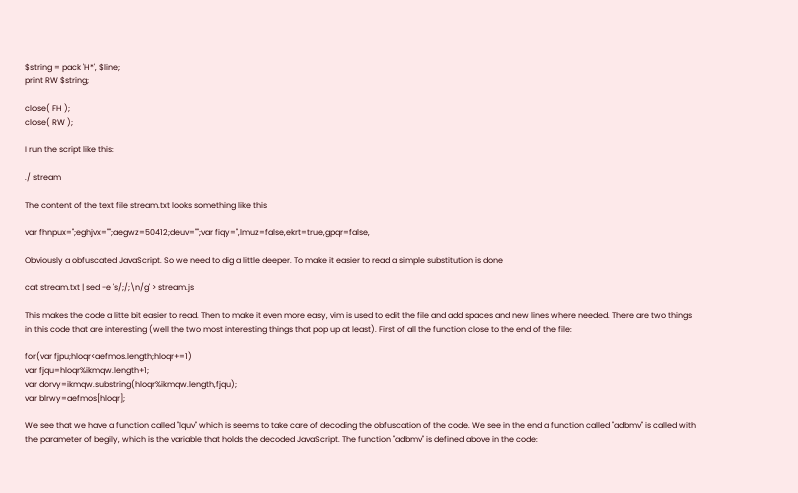$string = pack 'H*', $line;
print RW $string;

close( FH );
close( RW );

I run the script like this:

./ stream

The content of the text file stream.txt looks something like this

var fhnpux='';eghjvx="";aegwz=50412;deuv="";var fiqy='',lmuz=false,ekrt=true,gpqr=false,

Obviously a obfuscated JavaScript. So we need to dig a little deeper. To make it easier to read a simple substitution is done

cat stream.txt | sed -e 's/;/;\n/g' > stream.js

This makes the code a litte bit easier to read. Then to make it even more easy, vim is used to edit the file and add spaces and new lines where needed. There are two things in this code that are interesting (well the two most interesting things that pop up at least). First of all the function close to the end of the file:

for(var fjpu;hloqr<aefmos.length;hloqr+=1)
var fjqu=hloqr%ikmqw.length+1;
var dorvy=ikmqw.substring(hloqr%ikmqw.length,fjqu);
var blrwy=aefmos[hloqr];

We see that we have a function called "lquv" which is seems to take care of decoding the obfuscation of the code. We see in the end a function called "adbmv" is called with the parameter of begily, which is the variable that holds the decoded JavaScript. The function "adbmv" is defined above in the code: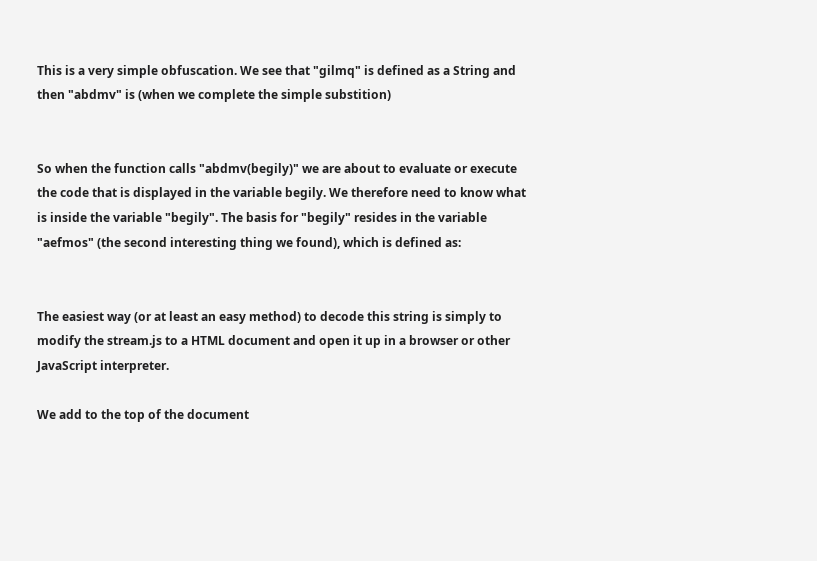This is a very simple obfuscation. We see that "gilmq" is defined as a String and then "abdmv" is (when we complete the simple substition)


So when the function calls "abdmv(begily)" we are about to evaluate or execute the code that is displayed in the variable begily. We therefore need to know what is inside the variable "begily". The basis for "begily" resides in the variable "aefmos" (the second interesting thing we found), which is defined as:


The easiest way (or at least an easy method) to decode this string is simply to modify the stream.js to a HTML document and open it up in a browser or other JavaScript interpreter.

We add to the top of the document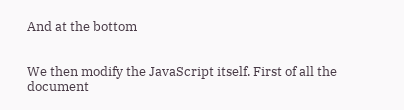And at the bottom


We then modify the JavaScript itself. First of all the document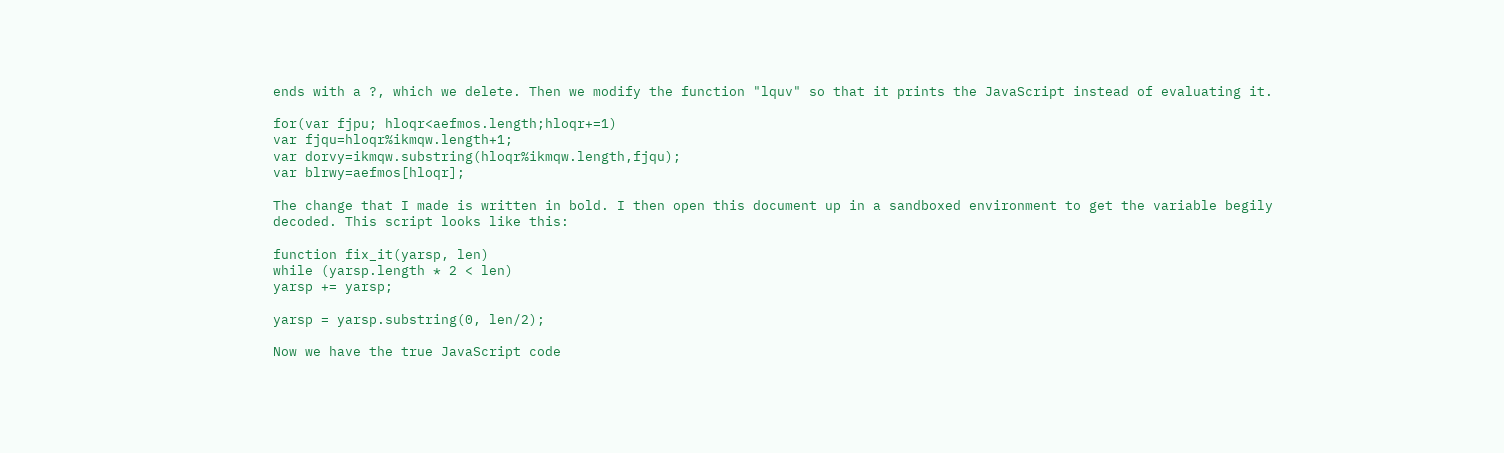ends with a ?, which we delete. Then we modify the function "lquv" so that it prints the JavaScript instead of evaluating it.

for(var fjpu; hloqr<aefmos.length;hloqr+=1)
var fjqu=hloqr%ikmqw.length+1;
var dorvy=ikmqw.substring(hloqr%ikmqw.length,fjqu);
var blrwy=aefmos[hloqr];

The change that I made is written in bold. I then open this document up in a sandboxed environment to get the variable begily decoded. This script looks like this:

function fix_it(yarsp, len)
while (yarsp.length * 2 < len)
yarsp += yarsp;

yarsp = yarsp.substring(0, len/2);

Now we have the true JavaScript code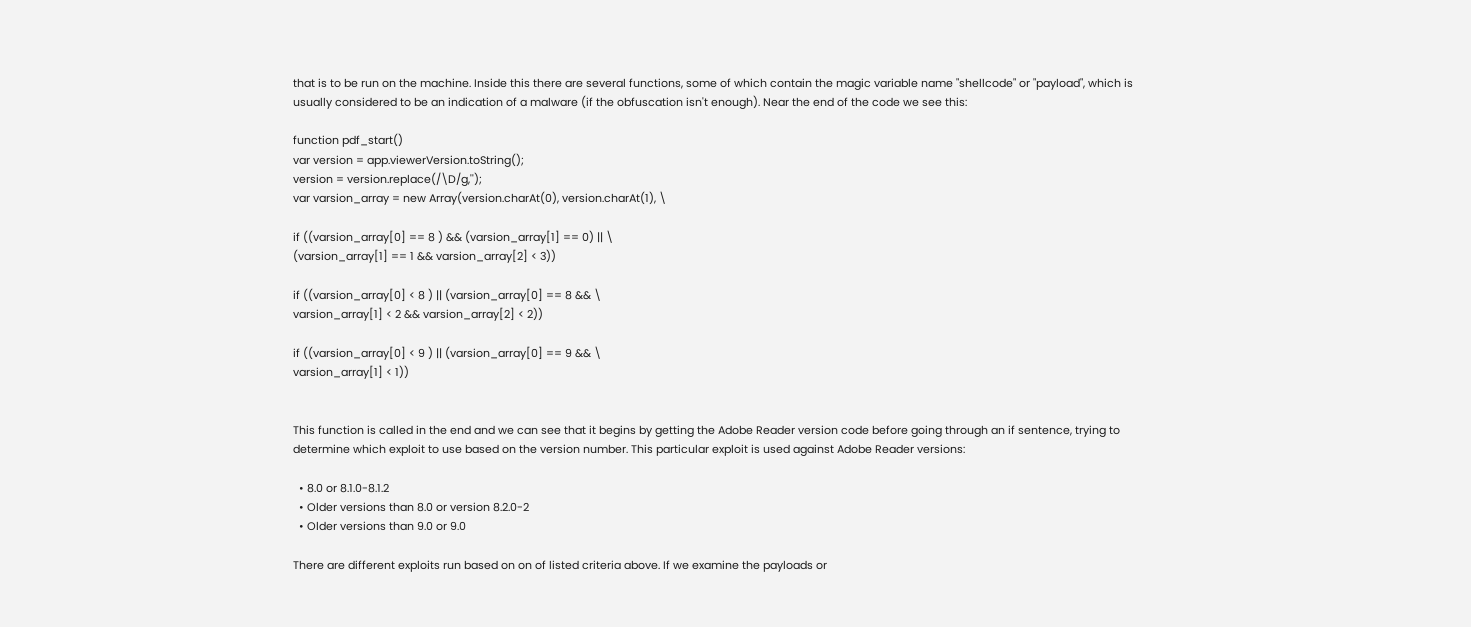that is to be run on the machine. Inside this there are several functions, some of which contain the magic variable name "shellcode" or "payload", which is usually considered to be an indication of a malware (if the obfuscation isn't enough). Near the end of the code we see this:

function pdf_start()
var version = app.viewerVersion.toString();
version = version.replace(/\D/g,'');
var varsion_array = new Array(version.charAt(0), version.charAt(1), \

if ((varsion_array[0] == 8 ) && (varsion_array[1] == 0) || \
(varsion_array[1] == 1 && varsion_array[2] < 3))

if ((varsion_array[0] < 8 ) || (varsion_array[0] == 8 && \
varsion_array[1] < 2 && varsion_array[2] < 2))

if ((varsion_array[0] < 9 ) || (varsion_array[0] == 9 && \
varsion_array[1] < 1))


This function is called in the end and we can see that it begins by getting the Adobe Reader version code before going through an if sentence, trying to determine which exploit to use based on the version number. This particular exploit is used against Adobe Reader versions:

  • 8.0 or 8.1.0-8.1.2
  • Older versions than 8.0 or version 8.2.0-2
  • Older versions than 9.0 or 9.0

There are different exploits run based on on of listed criteria above. If we examine the payloads or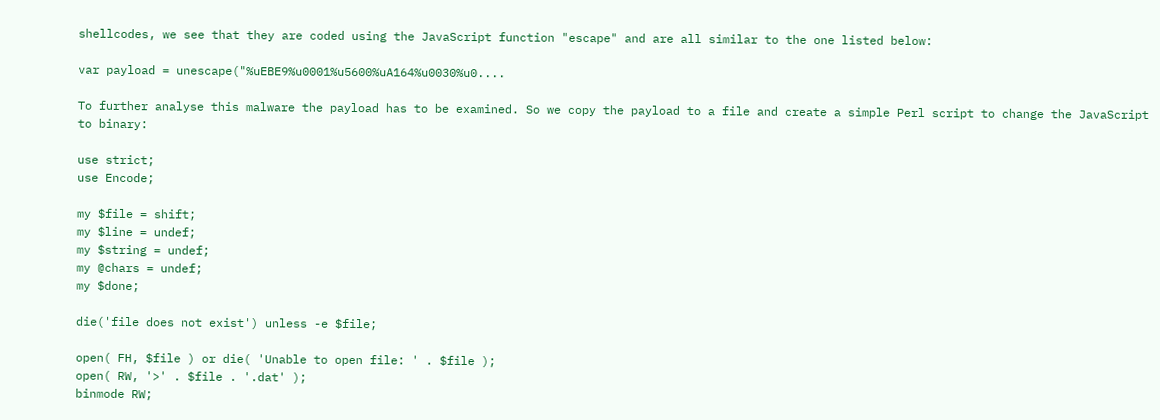shellcodes, we see that they are coded using the JavaScript function "escape" and are all similar to the one listed below:

var payload = unescape("%uEBE9%u0001%u5600%uA164%u0030%u0....

To further analyse this malware the payload has to be examined. So we copy the payload to a file and create a simple Perl script to change the JavaScript to binary:

use strict;
use Encode;

my $file = shift;
my $line = undef;
my $string = undef;
my @chars = undef;
my $done;

die('file does not exist') unless -e $file;

open( FH, $file ) or die( 'Unable to open file: ' . $file );
open( RW, '>' . $file . '.dat' );
binmode RW;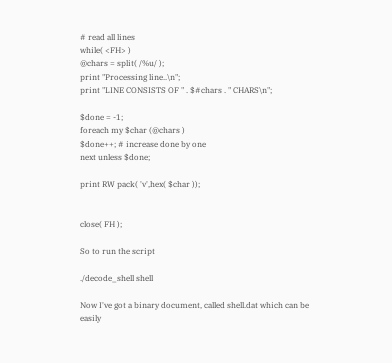# read all lines
while( <FH> )
@chars = split( /%u/ );
print "Processing line..\n";
print "LINE CONSISTS OF " . $#chars . " CHARS\n";

$done = -1;
foreach my $char (@chars )
$done++; # increase done by one
next unless $done;

print RW pack( 'v',hex( $char ));


close( FH );

So to run the script

./decode_shell shell

Now I've got a binary document, called shell.dat which can be easily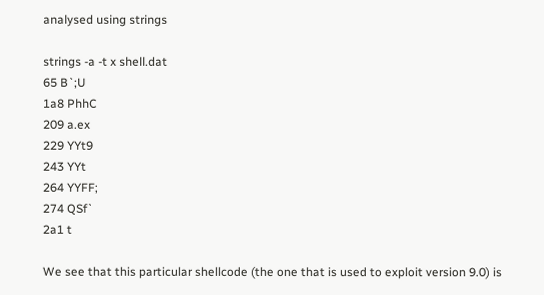analysed using strings

strings -a -t x shell.dat
65 B`;U
1a8 PhhC
209 a.ex
229 YYt9
243 YYt
264 YYFF;
274 QSf`
2a1 t

We see that this particular shellcode (the one that is used to exploit version 9.0) is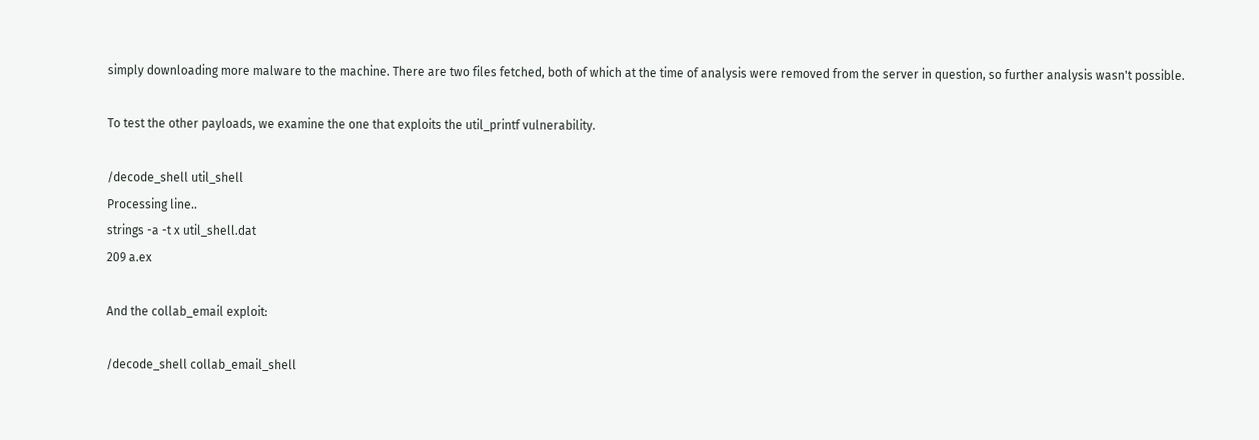simply downloading more malware to the machine. There are two files fetched, both of which at the time of analysis were removed from the server in question, so further analysis wasn't possible.

To test the other payloads, we examine the one that exploits the util_printf vulnerability.

/decode_shell util_shell
Processing line..
strings -a -t x util_shell.dat
209 a.ex

And the collab_email exploit:

/decode_shell collab_email_shell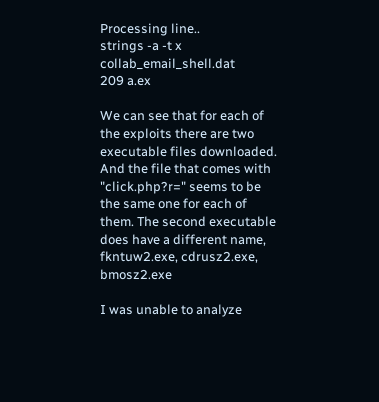Processing line..
strings -a -t x collab_email_shell.dat
209 a.ex

We can see that for each of the exploits there are two executable files downloaded. And the file that comes with "click.php?r=" seems to be the same one for each of them. The second executable does have a different name, fkntuw2.exe, cdrusz2.exe, bmosz2.exe

I was unable to analyze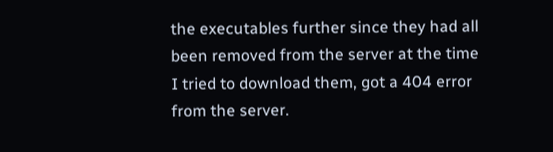the executables further since they had all been removed from the server at the time I tried to download them, got a 404 error from the server.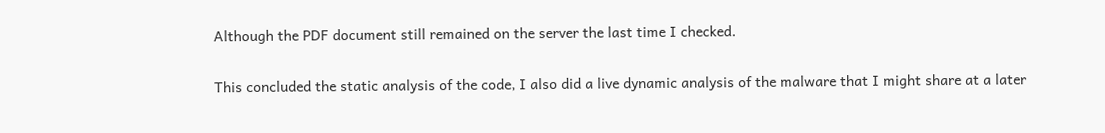Although the PDF document still remained on the server the last time I checked.

This concluded the static analysis of the code, I also did a live dynamic analysis of the malware that I might share at a later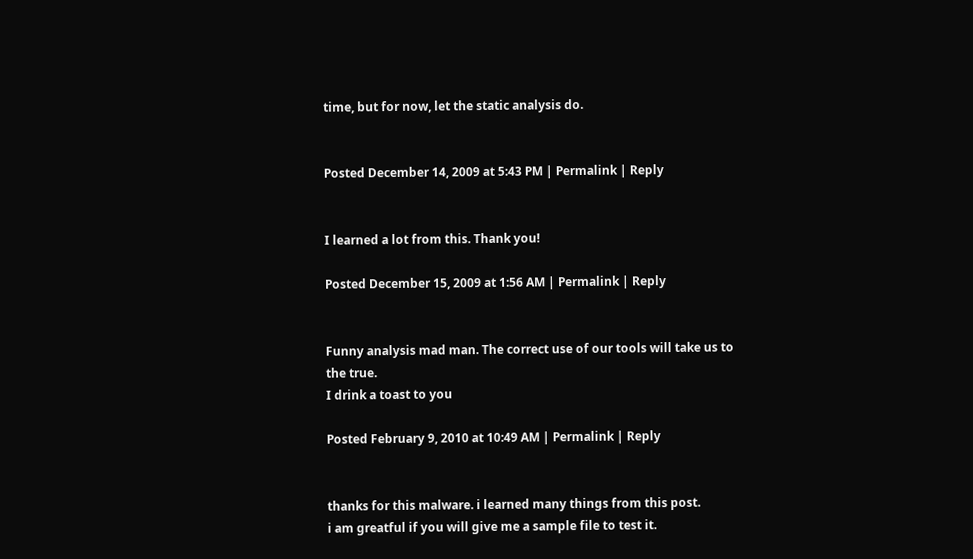time, but for now, let the static analysis do.


Posted December 14, 2009 at 5:43 PM | Permalink | Reply


I learned a lot from this. Thank you!

Posted December 15, 2009 at 1:56 AM | Permalink | Reply


Funny analysis mad man. The correct use of our tools will take us to the true.
I drink a toast to you

Posted February 9, 2010 at 10:49 AM | Permalink | Reply


thanks for this malware. i learned many things from this post.
i am greatful if you will give me a sample file to test it.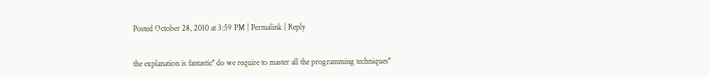Posted October 28, 2010 at 3:59 PM | Permalink | Reply


the explanation is fantastic'' do we require to master all the programming techniques''